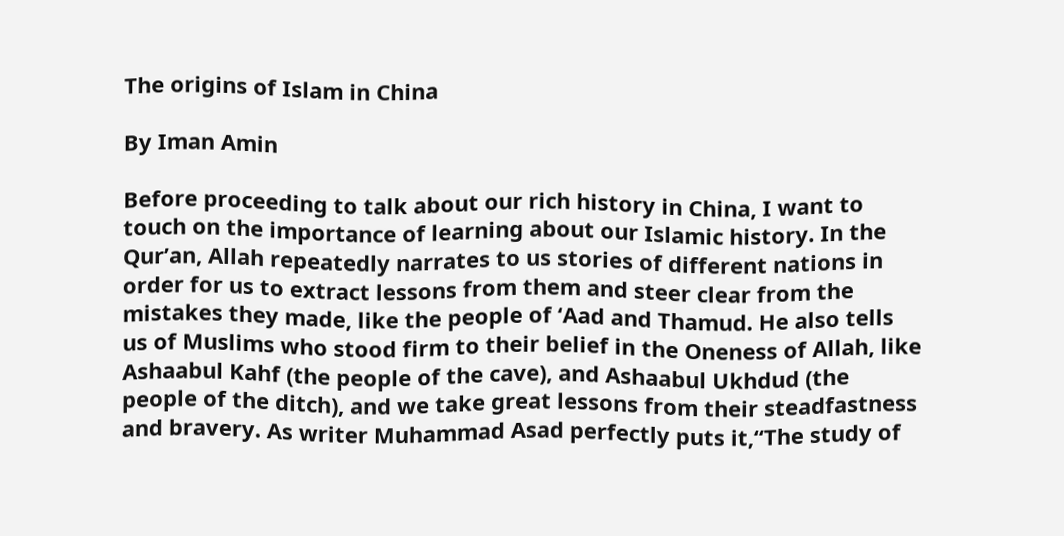The origins of Islam in China

By Iman Amin

Before proceeding to talk about our rich history in China, I want to touch on the importance of learning about our Islamic history. In the Qur’an, Allah repeatedly narrates to us stories of different nations in order for us to extract lessons from them and steer clear from the mistakes they made, like the people of ‘Aad and Thamud. He also tells us of Muslims who stood firm to their belief in the Oneness of Allah, like Ashaabul Kahf (the people of the cave), and Ashaabul Ukhdud (the people of the ditch), and we take great lessons from their steadfastness and bravery. As writer Muhammad Asad perfectly puts it,“The study of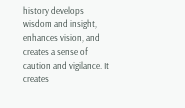history develops wisdom and insight, enhances vision, and creates a sense of caution and vigilance. It creates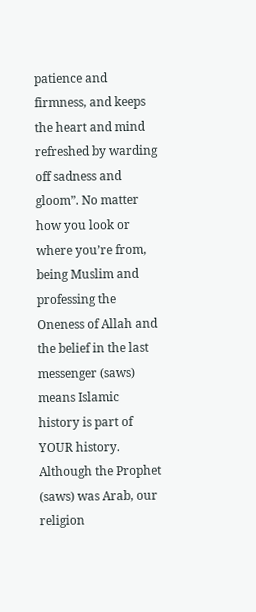patience and firmness, and keeps the heart and mind refreshed by warding off sadness and gloom”. No matter how you look or where you’re from, being Muslim and professing the Oneness of Allah and the belief in the last messenger (saws) means Islamic history is part of YOUR history. Although the Prophet (saws) was Arab, our religion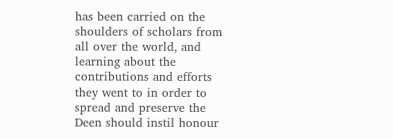has been carried on the shoulders of scholars from all over the world, and learning about the contributions and efforts they went to in order to spread and preserve the Deen should instil honour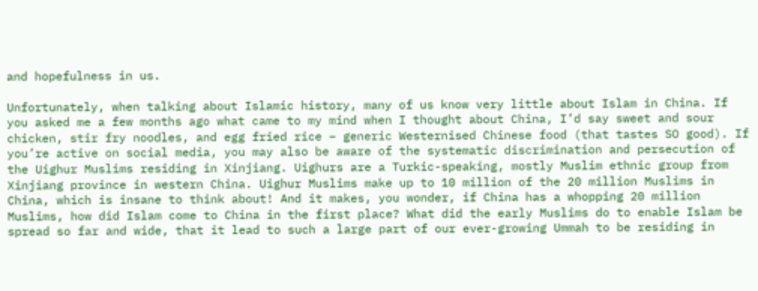and hopefulness in us.

Unfortunately, when talking about Islamic history, many of us know very little about Islam in China. If you asked me a few months ago what came to my mind when I thought about China, I’d say sweet and sour chicken, stir fry noodles, and egg fried rice – generic Westernised Chinese food (that tastes SO good). If you’re active on social media, you may also be aware of the systematic discrimination and persecution of the Uighur Muslims residing in Xinjiang. Uighurs are a Turkic-speaking, mostly Muslim ethnic group from Xinjiang province in western China. Uighur Muslims make up to 10 million of the 20 million Muslims in China, which is insane to think about! And it makes, you wonder, if China has a whopping 20 million Muslims, how did Islam come to China in the first place? What did the early Muslims do to enable Islam be spread so far and wide, that it lead to such a large part of our ever-growing Ummah to be residing in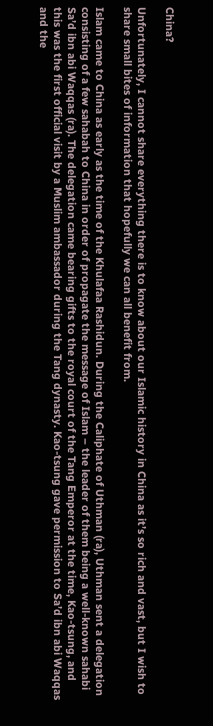China?

Unfortunately, I cannot share everything there is to know about our Islamic history in China as it’s so rich and vast, but I wish to share small bites of information that hopefully we can all benefit from.

Islam came to China as early as the time of the Khulafaa Rashidun. During the Caliphate of Uthman (ra), Uthman sent a delegation consisting of a few sahabah to China in order of propagate the message of Islam – the leader of them being a well-known sahabi Sa’d ibn abi Waqqas (ra). The delegation came bearing gifts to the royal court of the Tang Emperor at the time, Kao-tsung, and this was the first official visit by a Muslim ambassador during the Tang dynasty. Kao-tsung gave permission to Sa’d ibn abi Waqqas and the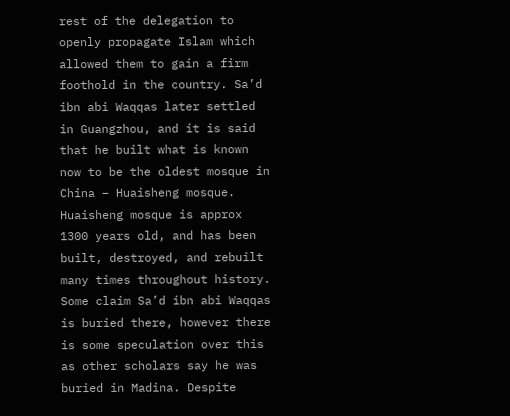rest of the delegation to openly propagate Islam which allowed them to gain a firm foothold in the country. Sa’d ibn abi Waqqas later settled in Guangzhou, and it is said that he built what is known now to be the oldest mosque in China – Huaisheng mosque. Huaisheng mosque is approx 1300 years old, and has been built, destroyed, and rebuilt many times throughout history. Some claim Sa’d ibn abi Waqqas is buried there, however there is some speculation over this as other scholars say he was buried in Madina. Despite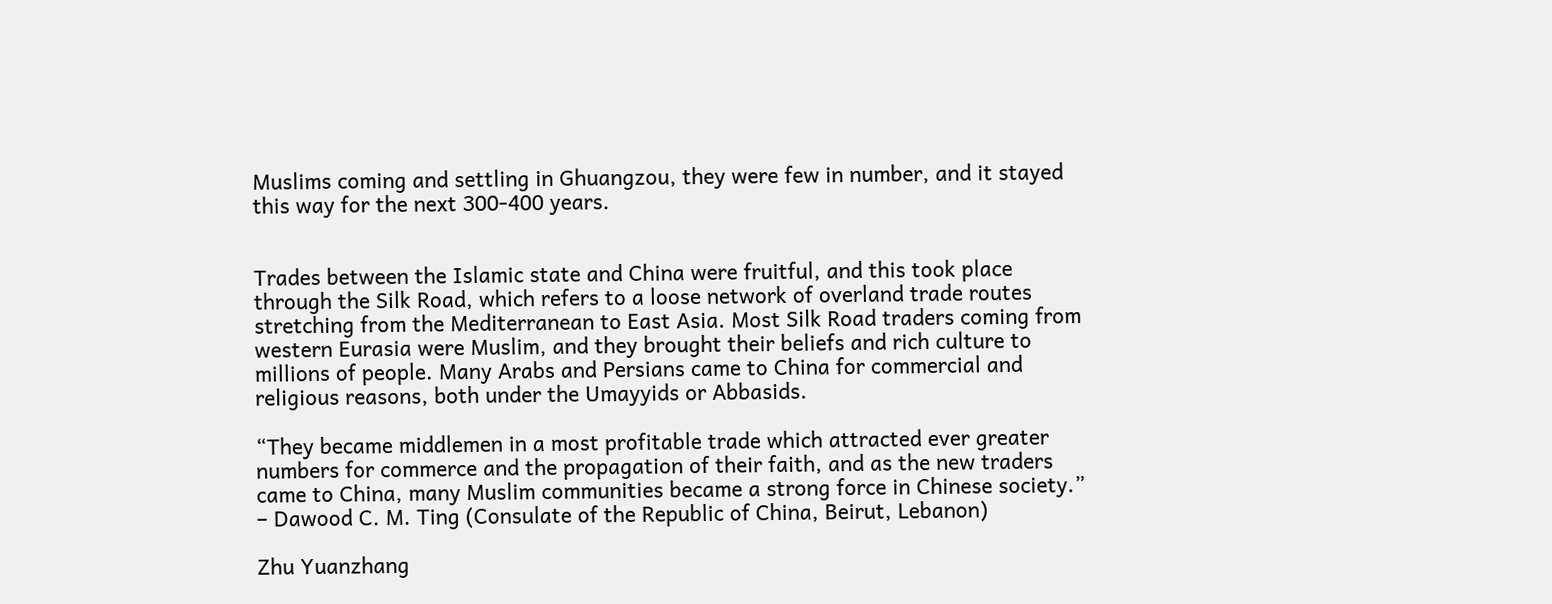Muslims coming and settling in Ghuangzou, they were few in number, and it stayed this way for the next 300-400 years.


Trades between the Islamic state and China were fruitful, and this took place through the Silk Road, which refers to a loose network of overland trade routes stretching from the Mediterranean to East Asia. Most Silk Road traders coming from western Eurasia were Muslim, and they brought their beliefs and rich culture to millions of people. Many Arabs and Persians came to China for commercial and religious reasons, both under the Umayyids or Abbasids.

“They became middlemen in a most profitable trade which attracted ever greater numbers for commerce and the propagation of their faith, and as the new traders came to China, many Muslim communities became a strong force in Chinese society.” – Dawood C. M. Ting (Consulate of the Republic of China, Beirut, Lebanon)

Zhu Yuanzhang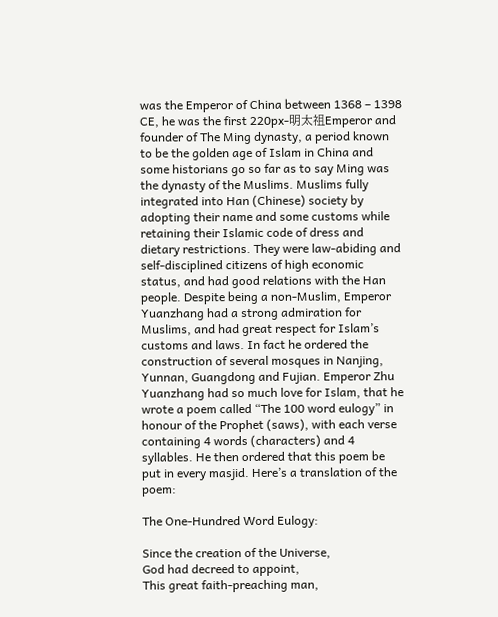was the Emperor of China between 1368 – 1398 CE, he was the first 220px-明太祖Emperor and founder of The Ming dynasty, a period known to be the golden age of Islam in China and some historians go so far as to say Ming was the dynasty of the Muslims. Muslims fully integrated into Han (Chinese) society by adopting their name and some customs while retaining their Islamic code of dress and dietary restrictions. They were law-abiding and self-disciplined citizens of high economic status, and had good relations with the Han people. Despite being a non-Muslim, Emperor Yuanzhang had a strong admiration for Muslims, and had great respect for Islam’s customs and laws. In fact he ordered the construction of several mosques in Nanjing, Yunnan, Guangdong and Fujian. Emperor Zhu Yuanzhang had so much love for Islam, that he wrote a poem called “The 100 word eulogy” in honour of the Prophet (saws), with each verse containing 4 words (characters) and 4 syllables. He then ordered that this poem be put in every masjid. Here’s a translation of the poem:

The One-Hundred Word Eulogy:

Since the creation of the Universe,
God had decreed to appoint,
This great faith-preaching man,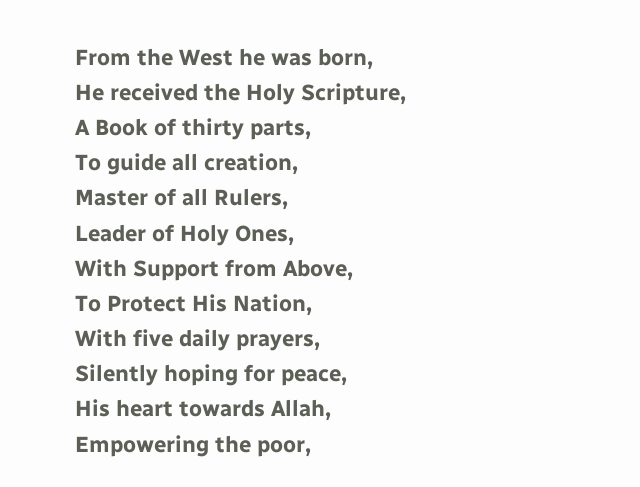From the West he was born,
He received the Holy Scripture,
A Book of thirty parts,
To guide all creation,
Master of all Rulers,
Leader of Holy Ones,
With Support from Above,
To Protect His Nation,
With five daily prayers,
Silently hoping for peace,
His heart towards Allah,
Empowering the poor,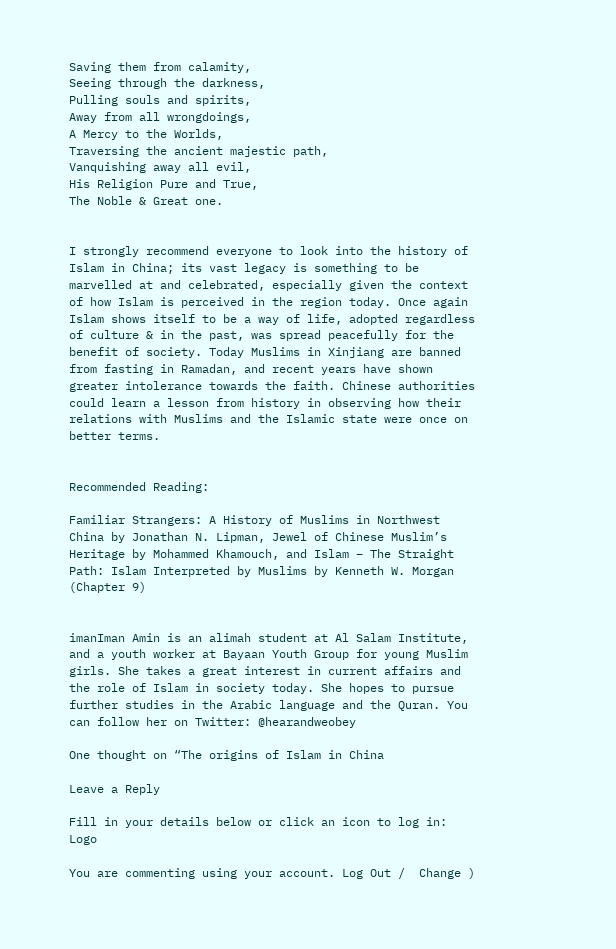Saving them from calamity,
Seeing through the darkness,
Pulling souls and spirits,
Away from all wrongdoings,
A Mercy to the Worlds,
Traversing the ancient majestic path,
Vanquishing away all evil,
His Religion Pure and True,
The Noble & Great one.


I strongly recommend everyone to look into the history of Islam in China; its vast legacy is something to be marvelled at and celebrated, especially given the context of how Islam is perceived in the region today. Once again Islam shows itself to be a way of life, adopted regardless of culture & in the past, was spread peacefully for the benefit of society. Today Muslims in Xinjiang are banned from fasting in Ramadan, and recent years have shown greater intolerance towards the faith. Chinese authorities could learn a lesson from history in observing how their relations with Muslims and the Islamic state were once on better terms.


Recommended Reading:

Familiar Strangers: A History of Muslims in Northwest China by Jonathan N. Lipman, Jewel of Chinese Muslim’s Heritage by Mohammed Khamouch, and Islam – The Straight Path: Islam Interpreted by Muslims by Kenneth W. Morgan (Chapter 9)


imanIman Amin is an alimah student at Al Salam Institute, and a youth worker at Bayaan Youth Group for young Muslim girls. She takes a great interest in current affairs and the role of Islam in society today. She hopes to pursue further studies in the Arabic language and the Quran. You can follow her on Twitter: @hearandweobey

One thought on “The origins of Islam in China

Leave a Reply

Fill in your details below or click an icon to log in: Logo

You are commenting using your account. Log Out /  Change )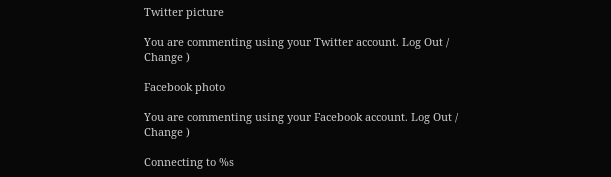Twitter picture

You are commenting using your Twitter account. Log Out /  Change )

Facebook photo

You are commenting using your Facebook account. Log Out /  Change )

Connecting to %s